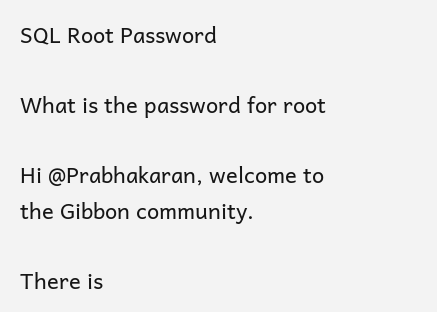SQL Root Password

What is the password for root

Hi @Prabhakaran, welcome to the Gibbon community.

There is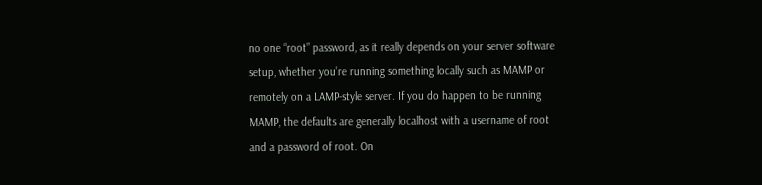no one “root” password, as it really depends on your server software setup, whether you’re running something locally such as MAMP or remotely on a LAMP-style server. If you do happen to be running MAMP, the defaults are generally localhost with a username of root and a password of root. On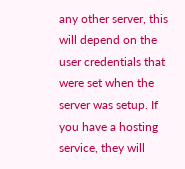any other server, this will depend on the user credentials that were set when the server was setup. If you have a hosting service, they will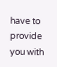have to provide you with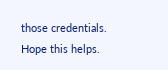those credentials. Hope this helps.